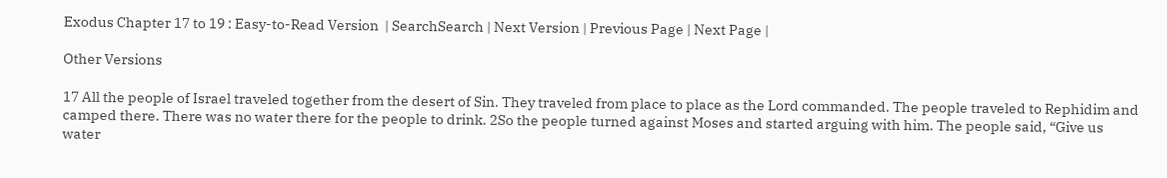Exodus Chapter 17 to 19 : Easy-to-Read Version  | SearchSearch | Next Version | Previous Page | Next Page |

Other Versions

17 All the people of Israel traveled together from the desert of Sin. They traveled from place to place as the Lord commanded. The people traveled to Rephidim and camped there. There was no water there for the people to drink. 2So the people turned against Moses and started arguing with him. The people said, “Give us water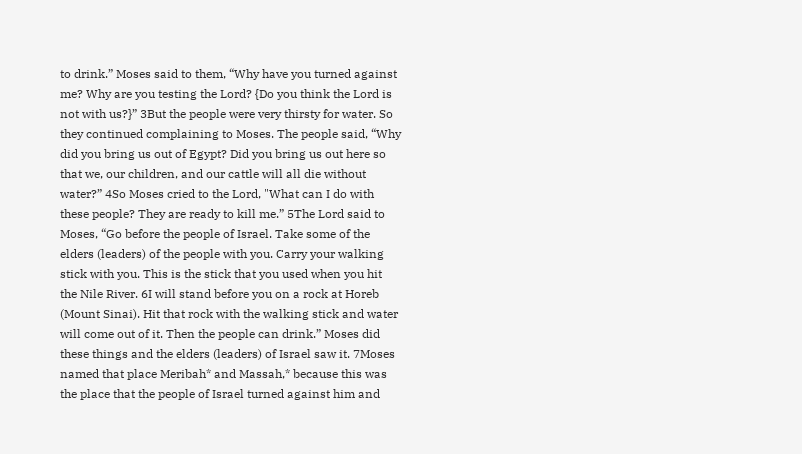to drink.” Moses said to them, “Why have you turned against me? Why are you testing the Lord? {Do you think the Lord is not with us?}” 3But the people were very thirsty for water. So they continued complaining to Moses. The people said, “Why did you bring us out of Egypt? Did you bring us out here so that we, our children, and our cattle will all die without water?” 4So Moses cried to the Lord, "What can I do with these people? They are ready to kill me.” 5The Lord said to Moses, “Go before the people of Israel. Take some of the elders (leaders) of the people with you. Carry your walking stick with you. This is the stick that you used when you hit the Nile River. 6I will stand before you on a rock at Horeb (Mount Sinai). Hit that rock with the walking stick and water will come out of it. Then the people can drink.” Moses did these things and the elders (leaders) of Israel saw it. 7Moses named that place Meribah* and Massah,* because this was the place that the people of Israel turned against him and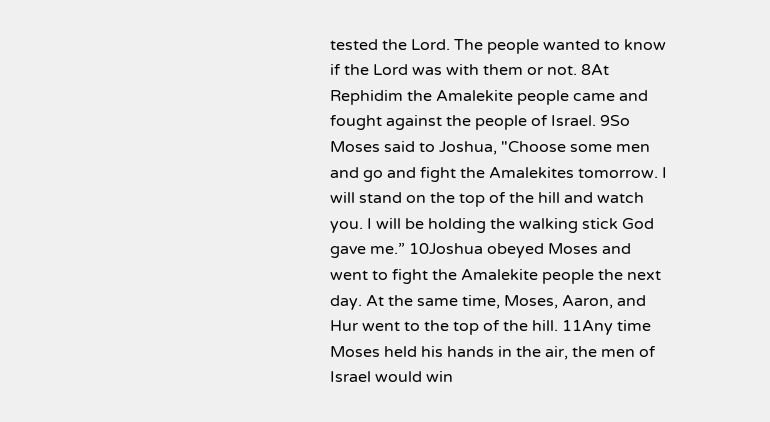tested the Lord. The people wanted to know if the Lord was with them or not. 8At Rephidim the Amalekite people came and fought against the people of Israel. 9So Moses said to Joshua, "Choose some men and go and fight the Amalekites tomorrow. I will stand on the top of the hill and watch you. I will be holding the walking stick God gave me.” 10Joshua obeyed Moses and went to fight the Amalekite people the next day. At the same time, Moses, Aaron, and Hur went to the top of the hill. 11Any time Moses held his hands in the air, the men of Israel would win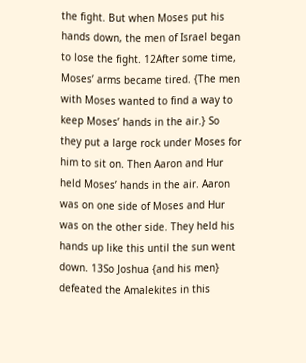the fight. But when Moses put his hands down, the men of Israel began to lose the fight. 12After some time, Moses’ arms became tired. {The men with Moses wanted to find a way to keep Moses’ hands in the air.} So they put a large rock under Moses for him to sit on. Then Aaron and Hur held Moses’ hands in the air. Aaron was on one side of Moses and Hur was on the other side. They held his hands up like this until the sun went down. 13So Joshua {and his men} defeated the Amalekites in this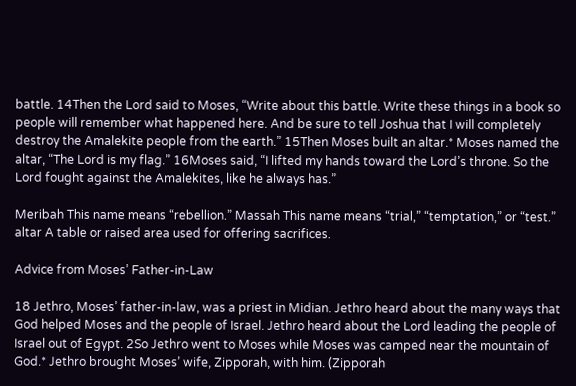battle. 14Then the Lord said to Moses, “Write about this battle. Write these things in a book so people will remember what happened here. And be sure to tell Joshua that I will completely destroy the Amalekite people from the earth.” 15Then Moses built an altar.* Moses named the altar, “The Lord is my flag.” 16Moses said, “I lifted my hands toward the Lord’s throne. So the Lord fought against the Amalekites, like he always has.”

Meribah This name means “rebellion.” Massah This name means “trial,” “temptation,” or “test.” altar A table or raised area used for offering sacrifices.

Advice from Moses’ Father-in-Law

18 Jethro, Moses’ father-in-law, was a priest in Midian. Jethro heard about the many ways that God helped Moses and the people of Israel. Jethro heard about the Lord leading the people of Israel out of Egypt. 2So Jethro went to Moses while Moses was camped near the mountain of God.* Jethro brought Moses’ wife, Zipporah, with him. (Zipporah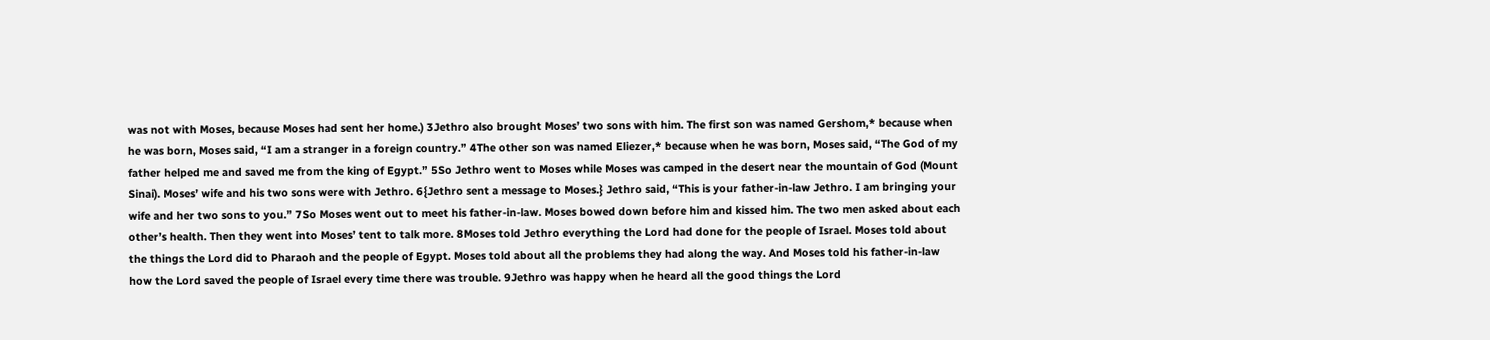was not with Moses, because Moses had sent her home.) 3Jethro also brought Moses’ two sons with him. The first son was named Gershom,* because when he was born, Moses said, “I am a stranger in a foreign country.” 4The other son was named Eliezer,* because when he was born, Moses said, “The God of my father helped me and saved me from the king of Egypt.” 5So Jethro went to Moses while Moses was camped in the desert near the mountain of God (Mount Sinai). Moses’ wife and his two sons were with Jethro. 6{Jethro sent a message to Moses.} Jethro said, “This is your father-in-law Jethro. I am bringing your wife and her two sons to you.” 7So Moses went out to meet his father-in-law. Moses bowed down before him and kissed him. The two men asked about each other’s health. Then they went into Moses’ tent to talk more. 8Moses told Jethro everything the Lord had done for the people of Israel. Moses told about the things the Lord did to Pharaoh and the people of Egypt. Moses told about all the problems they had along the way. And Moses told his father-in-law how the Lord saved the people of Israel every time there was trouble. 9Jethro was happy when he heard all the good things the Lord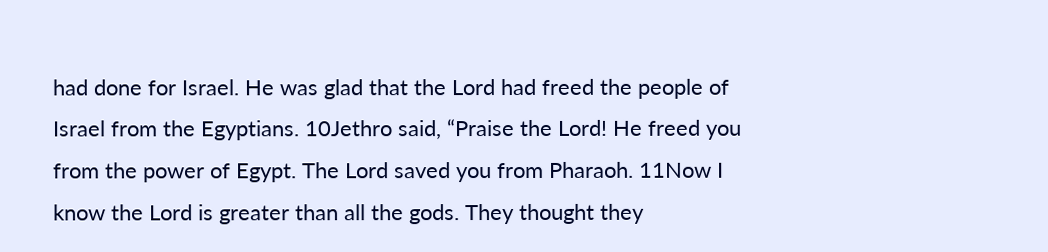had done for Israel. He was glad that the Lord had freed the people of Israel from the Egyptians. 10Jethro said, “Praise the Lord! He freed you from the power of Egypt. The Lord saved you from Pharaoh. 11Now I know the Lord is greater than all the gods. They thought they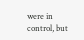were in control, but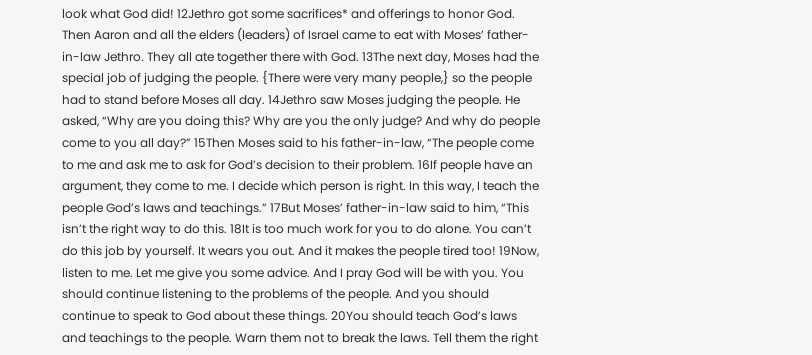look what God did! 12Jethro got some sacrifices* and offerings to honor God. Then Aaron and all the elders (leaders) of Israel came to eat with Moses’ father-in-law Jethro. They all ate together there with God. 13The next day, Moses had the special job of judging the people. {There were very many people,} so the people had to stand before Moses all day. 14Jethro saw Moses judging the people. He asked, “Why are you doing this? Why are you the only judge? And why do people come to you all day?” 15Then Moses said to his father-in-law, “The people come to me and ask me to ask for God’s decision to their problem. 16If people have an argument, they come to me. I decide which person is right. In this way, I teach the people God’s laws and teachings.” 17But Moses’ father-in-law said to him, “This isn’t the right way to do this. 18It is too much work for you to do alone. You can’t do this job by yourself. It wears you out. And it makes the people tired too! 19Now, listen to me. Let me give you some advice. And I pray God will be with you. You should continue listening to the problems of the people. And you should continue to speak to God about these things. 20You should teach God’s laws and teachings to the people. Warn them not to break the laws. Tell them the right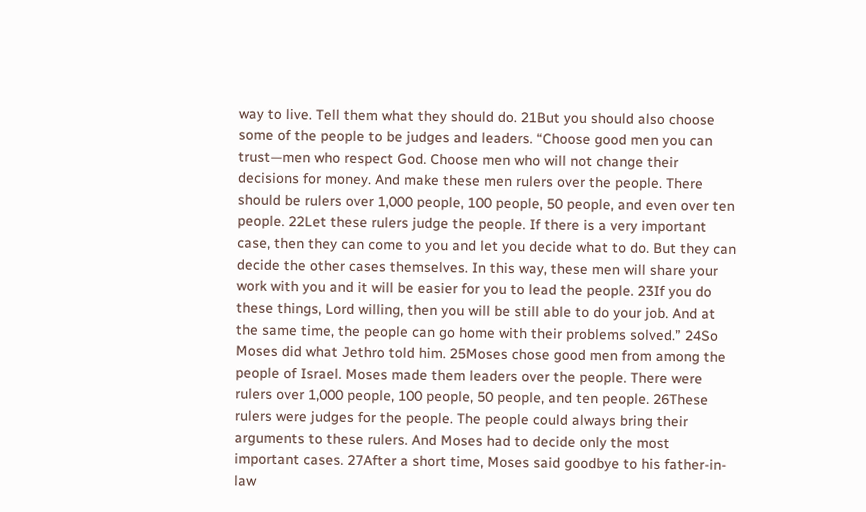way to live. Tell them what they should do. 21But you should also choose some of the people to be judges and leaders. “Choose good men you can trust—men who respect God. Choose men who will not change their decisions for money. And make these men rulers over the people. There should be rulers over 1,000 people, 100 people, 50 people, and even over ten people. 22Let these rulers judge the people. If there is a very important case, then they can come to you and let you decide what to do. But they can decide the other cases themselves. In this way, these men will share your work with you and it will be easier for you to lead the people. 23If you do these things, Lord willing, then you will be still able to do your job. And at the same time, the people can go home with their problems solved.” 24So Moses did what Jethro told him. 25Moses chose good men from among the people of Israel. Moses made them leaders over the people. There were rulers over 1,000 people, 100 people, 50 people, and ten people. 26These rulers were judges for the people. The people could always bring their arguments to these rulers. And Moses had to decide only the most important cases. 27After a short time, Moses said goodbye to his father-in-law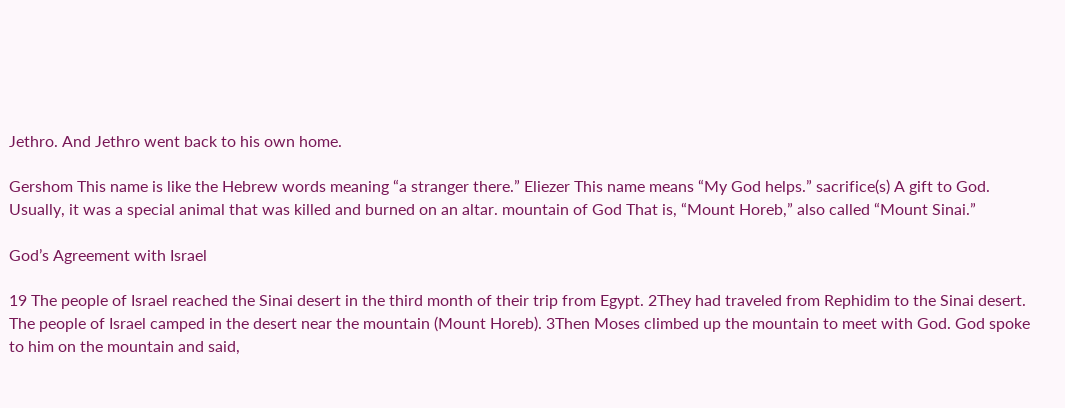Jethro. And Jethro went back to his own home.

Gershom This name is like the Hebrew words meaning “a stranger there.” Eliezer This name means “My God helps.” sacrifice(s) A gift to God. Usually, it was a special animal that was killed and burned on an altar. mountain of God That is, “Mount Horeb,” also called “Mount Sinai.”

God’s Agreement with Israel

19 The people of Israel reached the Sinai desert in the third month of their trip from Egypt. 2They had traveled from Rephidim to the Sinai desert. The people of Israel camped in the desert near the mountain (Mount Horeb). 3Then Moses climbed up the mountain to meet with God. God spoke to him on the mountain and said,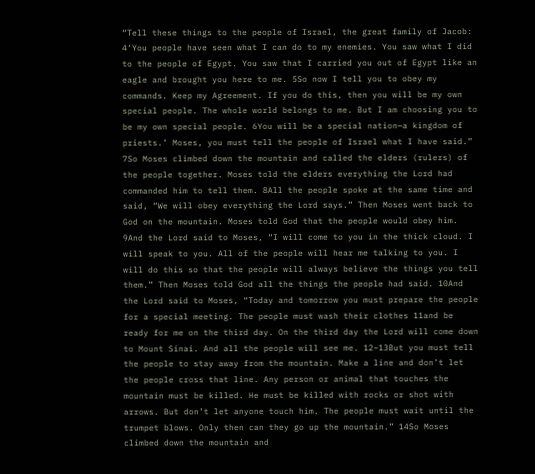“Tell these things to the people of Israel, the great family of Jacob: 4‘You people have seen what I can do to my enemies. You saw what I did to the people of Egypt. You saw that I carried you out of Egypt like an eagle and brought you here to me. 5So now I tell you to obey my commands. Keep my Agreement. If you do this, then you will be my own special people. The whole world belongs to me. But I am choosing you to be my own special people. 6You will be a special nation—a kingdom of priests.’ Moses, you must tell the people of Israel what I have said.” 7So Moses climbed down the mountain and called the elders (rulers) of the people together. Moses told the elders everything the Lord had commanded him to tell them. 8All the people spoke at the same time and said, “We will obey everything the Lord says.” Then Moses went back to God on the mountain. Moses told God that the people would obey him. 9And the Lord said to Moses, “I will come to you in the thick cloud. I will speak to you. All of the people will hear me talking to you. I will do this so that the people will always believe the things you tell them.” Then Moses told God all the things the people had said. 10And the Lord said to Moses, “Today and tomorrow you must prepare the people for a special meeting. The people must wash their clothes 11and be ready for me on the third day. On the third day the Lord will come down to Mount Sinai. And all the people will see me. 12–13But you must tell the people to stay away from the mountain. Make a line and don’t let the people cross that line. Any person or animal that touches the mountain must be killed. He must be killed with rocks or shot with arrows. But don’t let anyone touch him. The people must wait until the trumpet blows. Only then can they go up the mountain.” 14So Moses climbed down the mountain and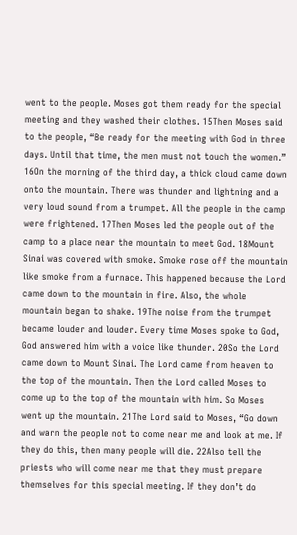went to the people. Moses got them ready for the special meeting and they washed their clothes. 15Then Moses said to the people, “Be ready for the meeting with God in three days. Until that time, the men must not touch the women.” 16On the morning of the third day, a thick cloud came down onto the mountain. There was thunder and lightning and a very loud sound from a trumpet. All the people in the camp were frightened. 17Then Moses led the people out of the camp to a place near the mountain to meet God. 18Mount Sinai was covered with smoke. Smoke rose off the mountain like smoke from a furnace. This happened because the Lord came down to the mountain in fire. Also, the whole mountain began to shake. 19The noise from the trumpet became louder and louder. Every time Moses spoke to God, God answered him with a voice like thunder. 20So the Lord came down to Mount Sinai. The Lord came from heaven to the top of the mountain. Then the Lord called Moses to come up to the top of the mountain with him. So Moses went up the mountain. 21The Lord said to Moses, “Go down and warn the people not to come near me and look at me. If they do this, then many people will die. 22Also tell the priests who will come near me that they must prepare themselves for this special meeting. If they don’t do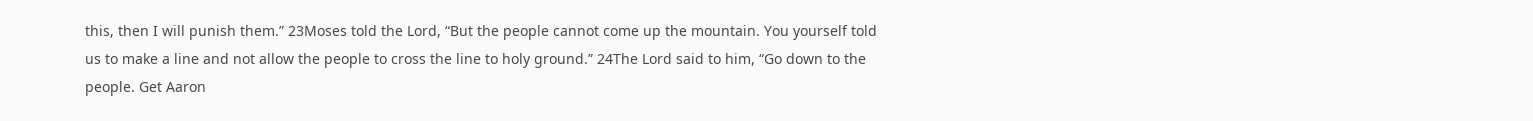this, then I will punish them.” 23Moses told the Lord, “But the people cannot come up the mountain. You yourself told us to make a line and not allow the people to cross the line to holy ground.” 24The Lord said to him, “Go down to the people. Get Aaron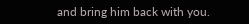and bring him back with you.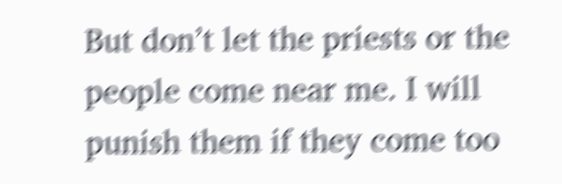But don’t let the priests or the people come near me. I will punish them if they come too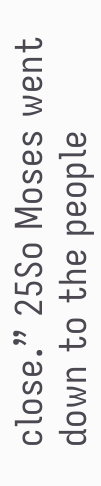close.” 25So Moses went down to the people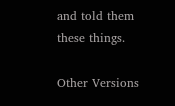and told them these things.

Other Versions